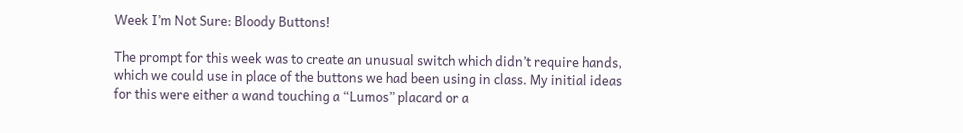Week I’m Not Sure: Bloody Buttons!

The prompt for this week was to create an unusual switch which didn’t require hands, which we could use in place of the buttons we had been using in class. My initial ideas for this were either a wand touching a “Lumos” placard or a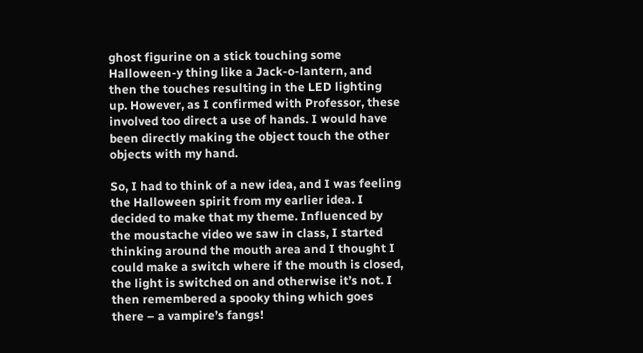ghost figurine on a stick touching some Halloween-y thing like a Jack-o-lantern, and then the touches resulting in the LED lighting up. However, as I confirmed with Professor, these involved too direct a use of hands. I would have been directly making the object touch the other objects with my hand.

So, I had to think of a new idea, and I was feeling the Halloween spirit from my earlier idea. I decided to make that my theme. Influenced by the moustache video we saw in class, I started thinking around the mouth area and I thought I could make a switch where if the mouth is closed, the light is switched on and otherwise it’s not. I then remembered a spooky thing which goes there – a vampire’s fangs!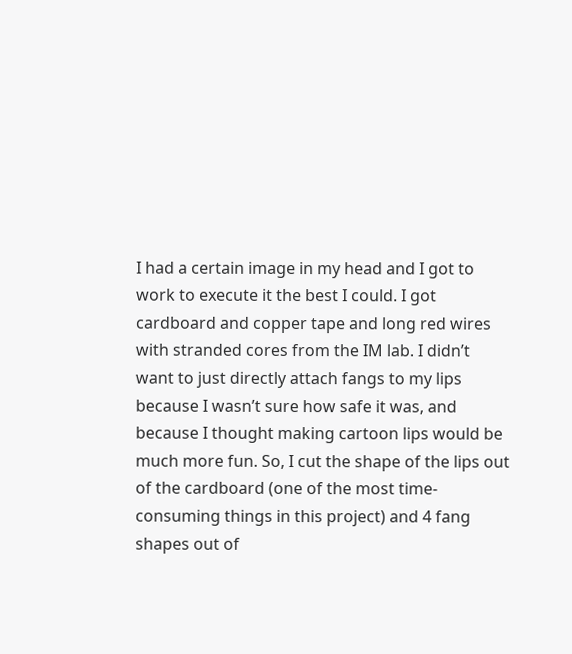I had a certain image in my head and I got to work to execute it the best I could. I got cardboard and copper tape and long red wires with stranded cores from the IM lab. I didn’t want to just directly attach fangs to my lips because I wasn’t sure how safe it was, and because I thought making cartoon lips would be much more fun. So, I cut the shape of the lips out of the cardboard (one of the most time-consuming things in this project) and 4 fang shapes out of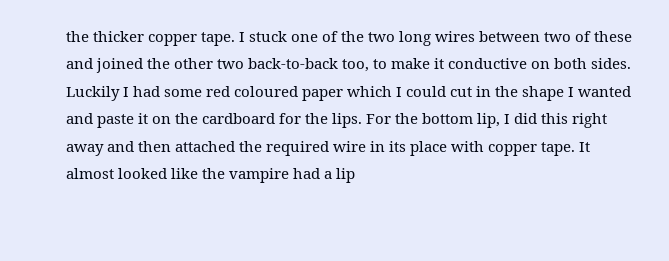the thicker copper tape. I stuck one of the two long wires between two of these and joined the other two back-to-back too, to make it conductive on both sides. Luckily I had some red coloured paper which I could cut in the shape I wanted and paste it on the cardboard for the lips. For the bottom lip, I did this right away and then attached the required wire in its place with copper tape. It almost looked like the vampire had a lip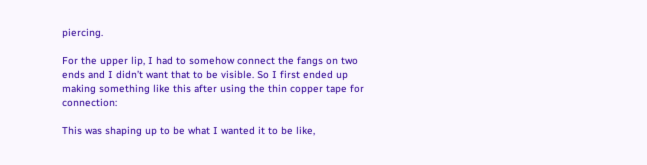piercing.

For the upper lip, I had to somehow connect the fangs on two ends and I didn’t want that to be visible. So I first ended up making something like this after using the thin copper tape for connection:

This was shaping up to be what I wanted it to be like,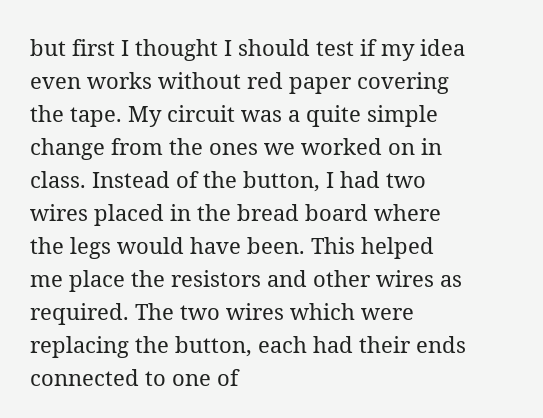but first I thought I should test if my idea even works without red paper covering the tape. My circuit was a quite simple change from the ones we worked on in class. Instead of the button, I had two wires placed in the bread board where the legs would have been. This helped me place the resistors and other wires as required. The two wires which were replacing the button, each had their ends connected to one of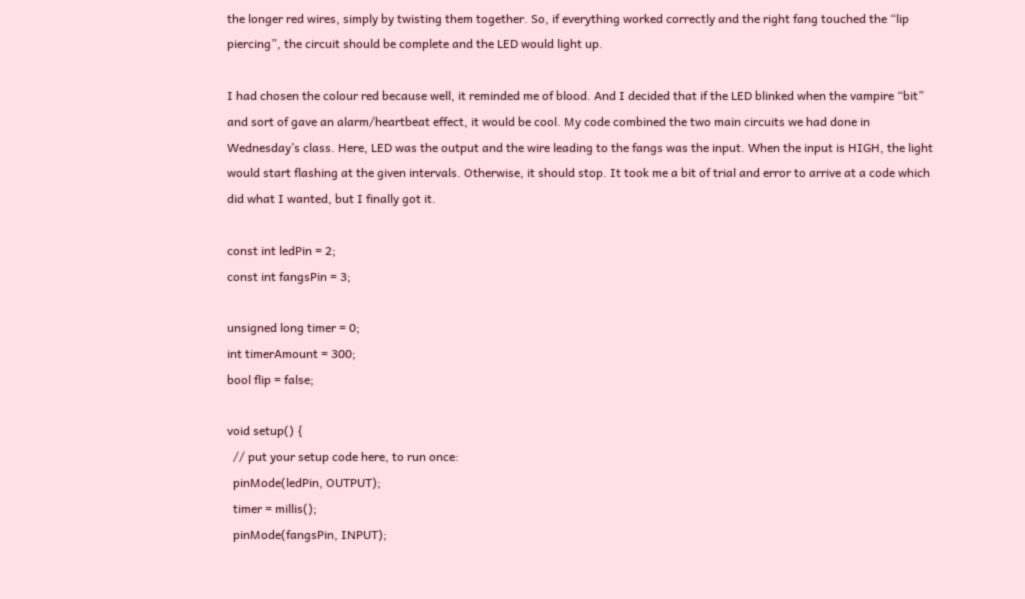the longer red wires, simply by twisting them together. So, if everything worked correctly and the right fang touched the “lip piercing”, the circuit should be complete and the LED would light up.

I had chosen the colour red because well, it reminded me of blood. And I decided that if the LED blinked when the vampire “bit” and sort of gave an alarm/heartbeat effect, it would be cool. My code combined the two main circuits we had done in Wednesday’s class. Here, LED was the output and the wire leading to the fangs was the input. When the input is HIGH, the light would start flashing at the given intervals. Otherwise, it should stop. It took me a bit of trial and error to arrive at a code which did what I wanted, but I finally got it.

const int ledPin = 2;
const int fangsPin = 3;

unsigned long timer = 0;
int timerAmount = 300;
bool flip = false;

void setup() {
  // put your setup code here, to run once:
  pinMode(ledPin, OUTPUT);
  timer = millis();
  pinMode(fangsPin, INPUT);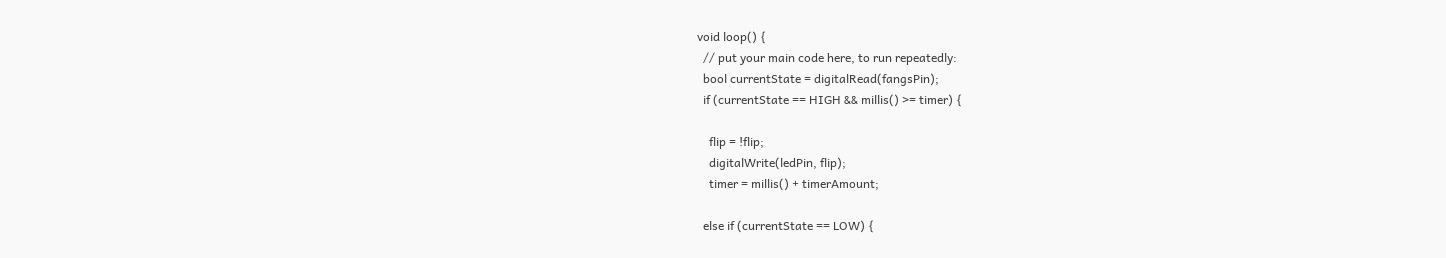void loop() {
  // put your main code here, to run repeatedly:
  bool currentState = digitalRead(fangsPin);
  if (currentState == HIGH && millis() >= timer) {

    flip = !flip;
    digitalWrite(ledPin, flip);
    timer = millis() + timerAmount;

  else if (currentState == LOW) {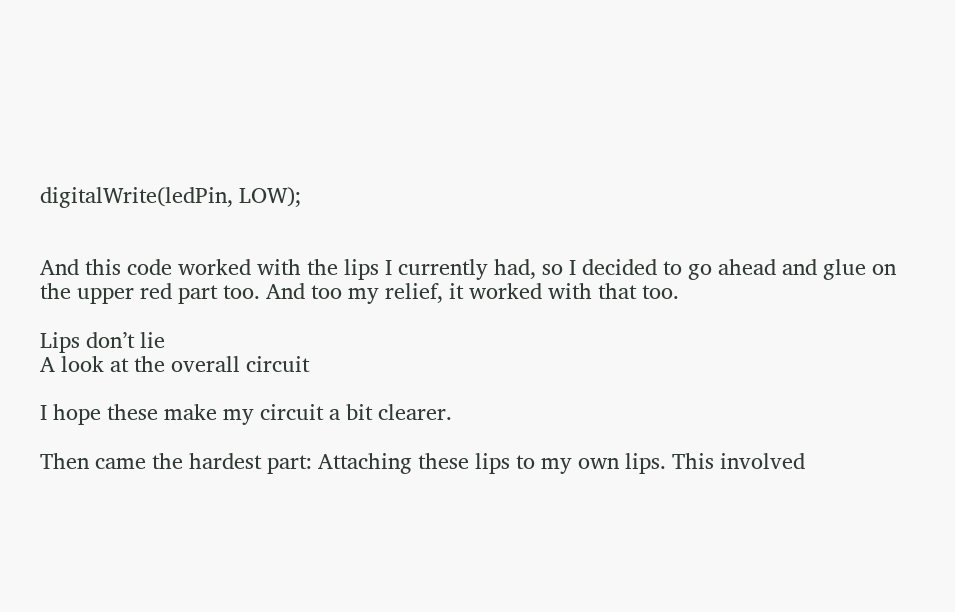digitalWrite(ledPin, LOW);


And this code worked with the lips I currently had, so I decided to go ahead and glue on the upper red part too. And too my relief, it worked with that too.

Lips don’t lie
A look at the overall circuit

I hope these make my circuit a bit clearer.

Then came the hardest part: Attaching these lips to my own lips. This involved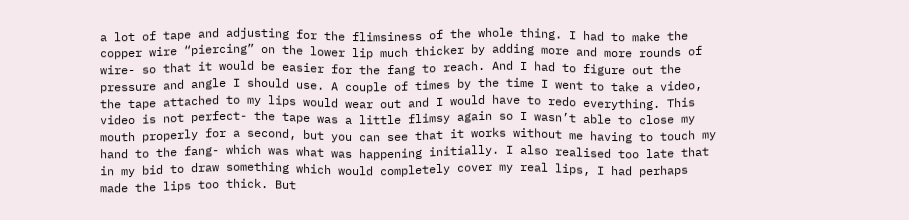a lot of tape and adjusting for the flimsiness of the whole thing. I had to make the copper wire “piercing” on the lower lip much thicker by adding more and more rounds of wire- so that it would be easier for the fang to reach. And I had to figure out the pressure and angle I should use. A couple of times by the time I went to take a video, the tape attached to my lips would wear out and I would have to redo everything. This video is not perfect- the tape was a little flimsy again so I wasn’t able to close my mouth properly for a second, but you can see that it works without me having to touch my hand to the fang- which was what was happening initially. I also realised too late that in my bid to draw something which would completely cover my real lips, I had perhaps made the lips too thick. But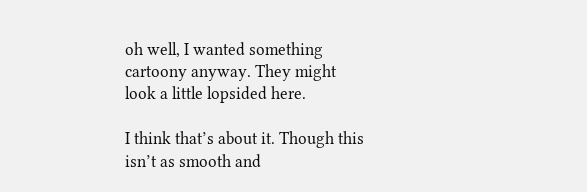oh well, I wanted something cartoony anyway. They might look a little lopsided here.

I think that’s about it. Though this isn’t as smooth and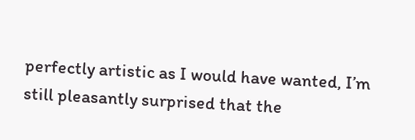perfectly artistic as I would have wanted, I’m still pleasantly surprised that the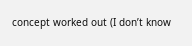concept worked out (I don’t know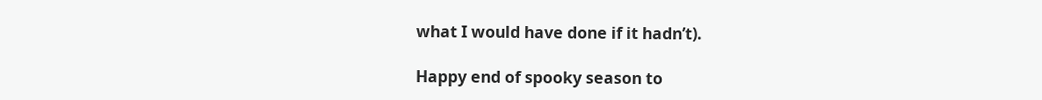what I would have done if it hadn’t).

Happy end of spooky season to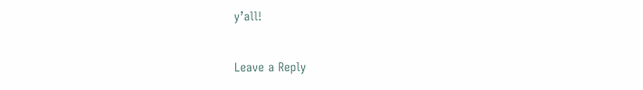y’all!

Leave a Reply